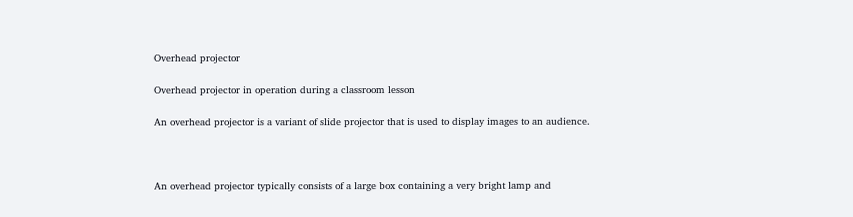Overhead projector

Overhead projector in operation during a classroom lesson

An overhead projector is a variant of slide projector that is used to display images to an audience.



An overhead projector typically consists of a large box containing a very bright lamp and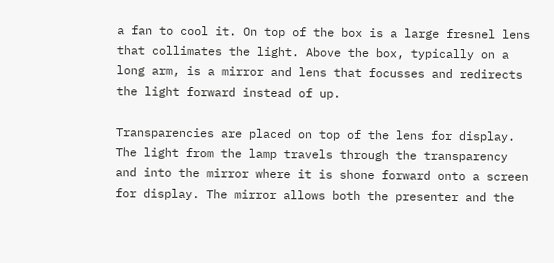a fan to cool it. On top of the box is a large fresnel lens that collimates the light. Above the box, typically on a long arm, is a mirror and lens that focusses and redirects the light forward instead of up.

Transparencies are placed on top of the lens for display. The light from the lamp travels through the transparency and into the mirror where it is shone forward onto a screen for display. The mirror allows both the presenter and the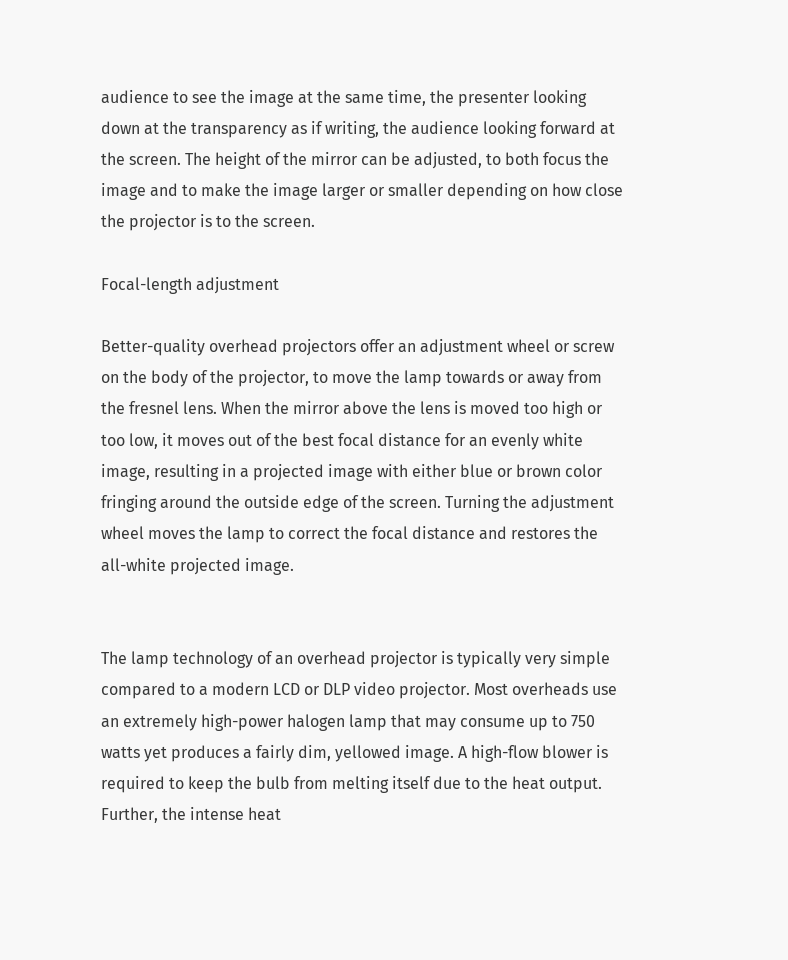audience to see the image at the same time, the presenter looking down at the transparency as if writing, the audience looking forward at the screen. The height of the mirror can be adjusted, to both focus the image and to make the image larger or smaller depending on how close the projector is to the screen.

Focal-length adjustment

Better-quality overhead projectors offer an adjustment wheel or screw on the body of the projector, to move the lamp towards or away from the fresnel lens. When the mirror above the lens is moved too high or too low, it moves out of the best focal distance for an evenly white image, resulting in a projected image with either blue or brown color fringing around the outside edge of the screen. Turning the adjustment wheel moves the lamp to correct the focal distance and restores the all-white projected image.


The lamp technology of an overhead projector is typically very simple compared to a modern LCD or DLP video projector. Most overheads use an extremely high-power halogen lamp that may consume up to 750 watts yet produces a fairly dim, yellowed image. A high-flow blower is required to keep the bulb from melting itself due to the heat output. Further, the intense heat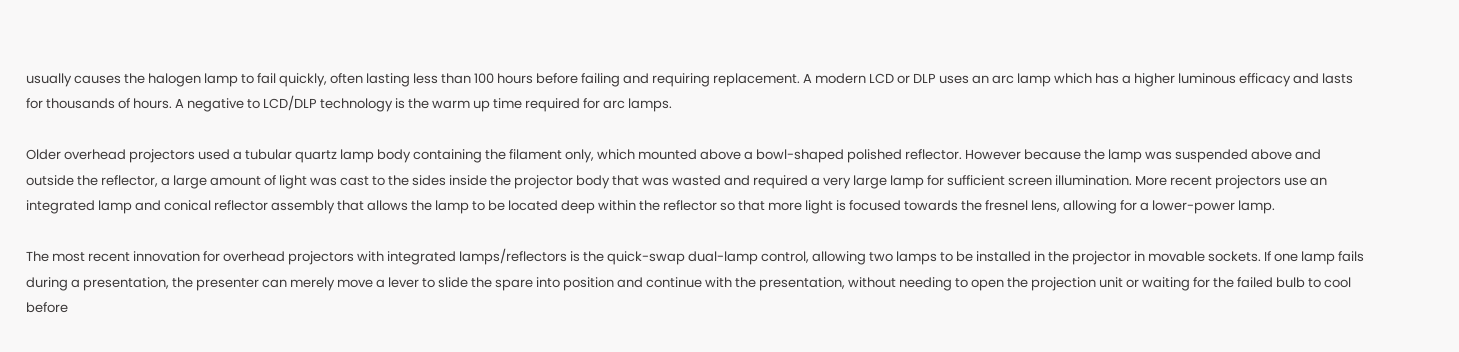usually causes the halogen lamp to fail quickly, often lasting less than 100 hours before failing and requiring replacement. A modern LCD or DLP uses an arc lamp which has a higher luminous efficacy and lasts for thousands of hours. A negative to LCD/DLP technology is the warm up time required for arc lamps.

Older overhead projectors used a tubular quartz lamp body containing the filament only, which mounted above a bowl-shaped polished reflector. However because the lamp was suspended above and outside the reflector, a large amount of light was cast to the sides inside the projector body that was wasted and required a very large lamp for sufficient screen illumination. More recent projectors use an integrated lamp and conical reflector assembly that allows the lamp to be located deep within the reflector so that more light is focused towards the fresnel lens, allowing for a lower-power lamp.

The most recent innovation for overhead projectors with integrated lamps/reflectors is the quick-swap dual-lamp control, allowing two lamps to be installed in the projector in movable sockets. If one lamp fails during a presentation, the presenter can merely move a lever to slide the spare into position and continue with the presentation, without needing to open the projection unit or waiting for the failed bulb to cool before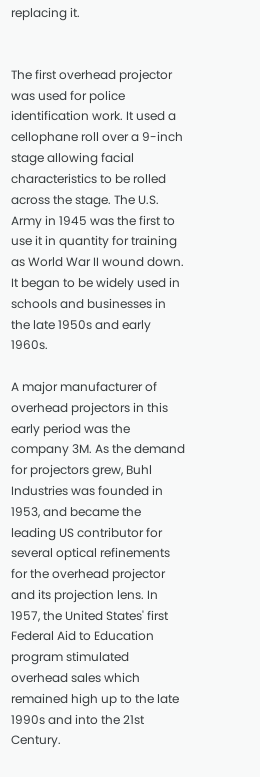replacing it.


The first overhead projector was used for police identification work. It used a cellophane roll over a 9-inch stage allowing facial characteristics to be rolled across the stage. The U.S. Army in 1945 was the first to use it in quantity for training as World War II wound down. It began to be widely used in schools and businesses in the late 1950s and early 1960s.

A major manufacturer of overhead projectors in this early period was the company 3M. As the demand for projectors grew, Buhl Industries was founded in 1953, and became the leading US contributor for several optical refinements for the overhead projector and its projection lens. In 1957, the United States' first Federal Aid to Education program stimulated overhead sales which remained high up to the late 1990s and into the 21st Century.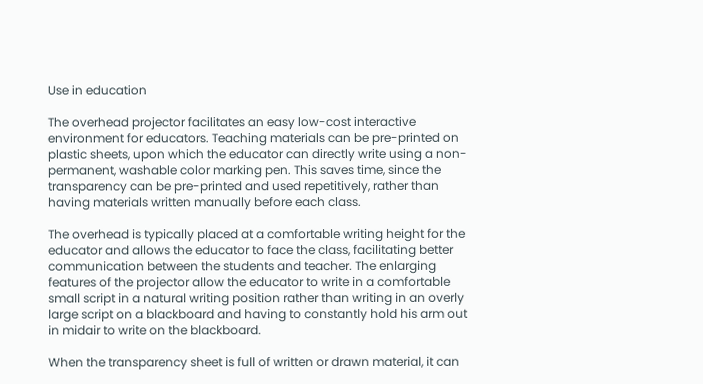Use in education

The overhead projector facilitates an easy low-cost interactive environment for educators. Teaching materials can be pre-printed on plastic sheets, upon which the educator can directly write using a non-permanent, washable color marking pen. This saves time, since the transparency can be pre-printed and used repetitively, rather than having materials written manually before each class.

The overhead is typically placed at a comfortable writing height for the educator and allows the educator to face the class, facilitating better communication between the students and teacher. The enlarging features of the projector allow the educator to write in a comfortable small script in a natural writing position rather than writing in an overly large script on a blackboard and having to constantly hold his arm out in midair to write on the blackboard.

When the transparency sheet is full of written or drawn material, it can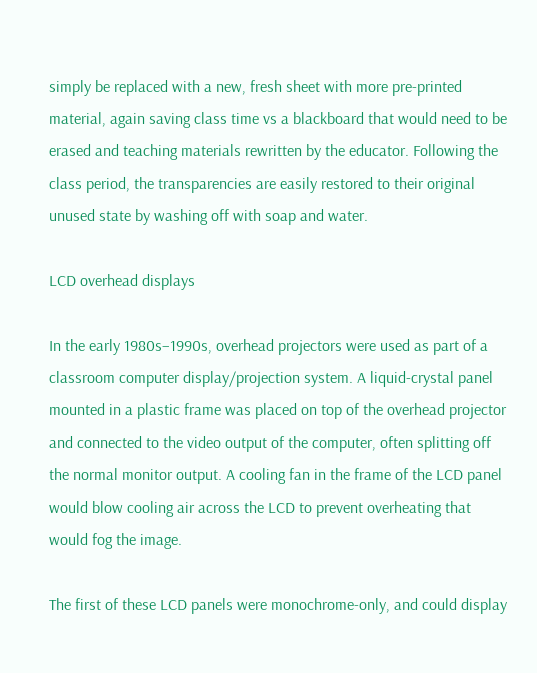simply be replaced with a new, fresh sheet with more pre-printed material, again saving class time vs a blackboard that would need to be erased and teaching materials rewritten by the educator. Following the class period, the transparencies are easily restored to their original unused state by washing off with soap and water.

LCD overhead displays

In the early 1980s–1990s, overhead projectors were used as part of a classroom computer display/projection system. A liquid-crystal panel mounted in a plastic frame was placed on top of the overhead projector and connected to the video output of the computer, often splitting off the normal monitor output. A cooling fan in the frame of the LCD panel would blow cooling air across the LCD to prevent overheating that would fog the image.

The first of these LCD panels were monochrome-only, and could display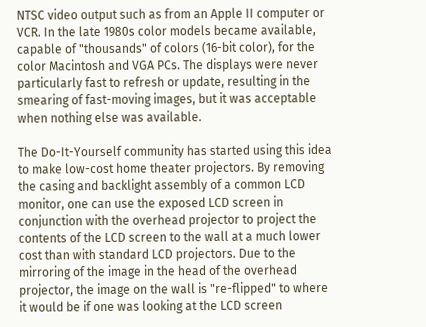NTSC video output such as from an Apple II computer or VCR. In the late 1980s color models became available, capable of "thousands" of colors (16-bit color), for the color Macintosh and VGA PCs. The displays were never particularly fast to refresh or update, resulting in the smearing of fast-moving images, but it was acceptable when nothing else was available.

The Do-It-Yourself community has started using this idea to make low-cost home theater projectors. By removing the casing and backlight assembly of a common LCD monitor, one can use the exposed LCD screen in conjunction with the overhead projector to project the contents of the LCD screen to the wall at a much lower cost than with standard LCD projectors. Due to the mirroring of the image in the head of the overhead projector, the image on the wall is "re-flipped" to where it would be if one was looking at the LCD screen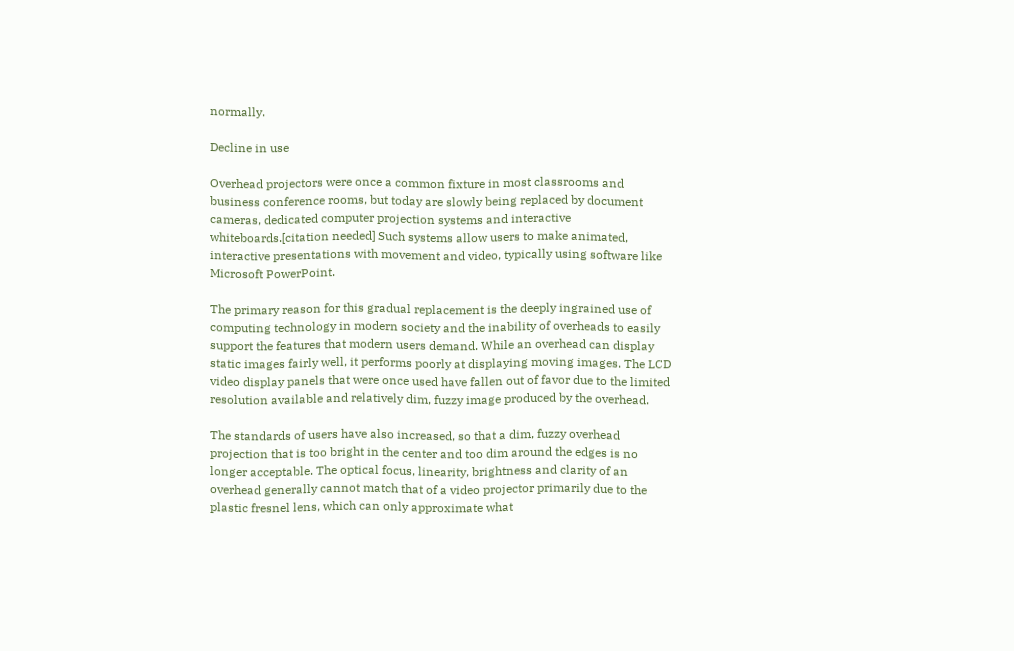normally.

Decline in use

Overhead projectors were once a common fixture in most classrooms and business conference rooms, but today are slowly being replaced by document cameras, dedicated computer projection systems and interactive whiteboards.[citation needed] Such systems allow users to make animated, interactive presentations with movement and video, typically using software like Microsoft PowerPoint.

The primary reason for this gradual replacement is the deeply ingrained use of computing technology in modern society and the inability of overheads to easily support the features that modern users demand. While an overhead can display static images fairly well, it performs poorly at displaying moving images. The LCD video display panels that were once used have fallen out of favor due to the limited resolution available and relatively dim, fuzzy image produced by the overhead.

The standards of users have also increased, so that a dim, fuzzy overhead projection that is too bright in the center and too dim around the edges is no longer acceptable. The optical focus, linearity, brightness and clarity of an overhead generally cannot match that of a video projector primarily due to the plastic fresnel lens, which can only approximate what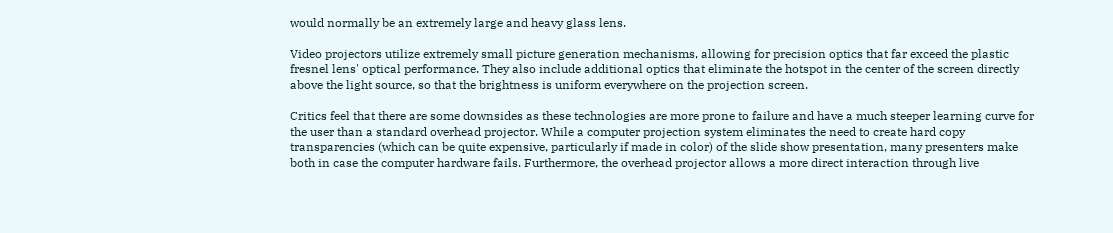would normally be an extremely large and heavy glass lens.

Video projectors utilize extremely small picture generation mechanisms, allowing for precision optics that far exceed the plastic fresnel lens' optical performance. They also include additional optics that eliminate the hotspot in the center of the screen directly above the light source, so that the brightness is uniform everywhere on the projection screen.

Critics feel that there are some downsides as these technologies are more prone to failure and have a much steeper learning curve for the user than a standard overhead projector. While a computer projection system eliminates the need to create hard copy transparencies (which can be quite expensive, particularly if made in color) of the slide show presentation, many presenters make both in case the computer hardware fails. Furthermore, the overhead projector allows a more direct interaction through live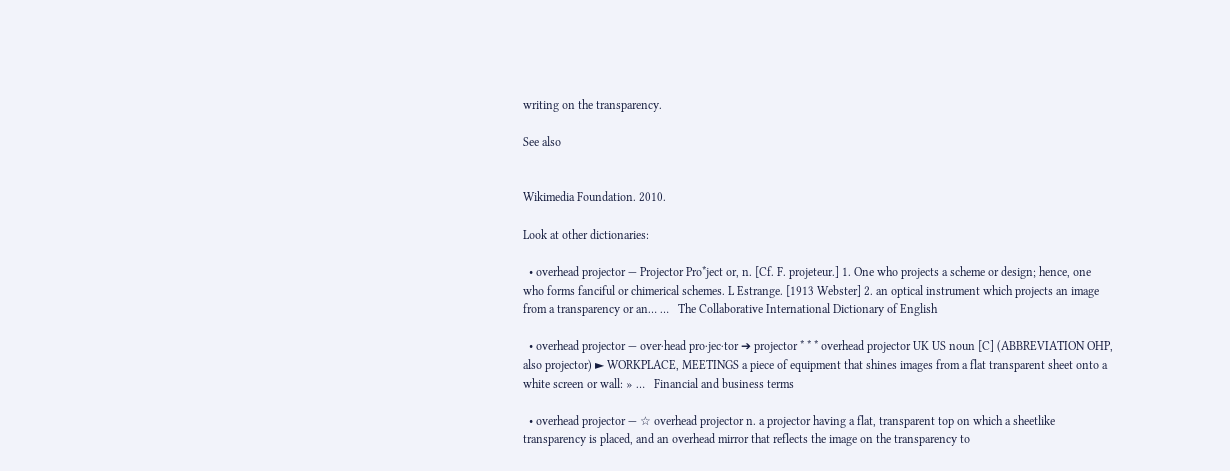writing on the transparency.

See also


Wikimedia Foundation. 2010.

Look at other dictionaries:

  • overhead projector — Projector Pro*ject or, n. [Cf. F. projeteur.] 1. One who projects a scheme or design; hence, one who forms fanciful or chimerical schemes. L Estrange. [1913 Webster] 2. an optical instrument which projects an image from a transparency or an… …   The Collaborative International Dictionary of English

  • overhead projector — over‧head pro‧jec‧tor ➔ projector * * * overhead projector UK US noun [C] (ABBREVIATION OHP, also projector) ► WORKPLACE, MEETINGS a piece of equipment that shines images from a flat transparent sheet onto a white screen or wall: » …   Financial and business terms

  • overhead projector — ☆ overhead projector n. a projector having a flat, transparent top on which a sheetlike transparency is placed, and an overhead mirror that reflects the image on the transparency to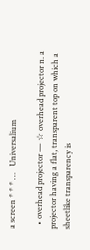a screen * * * …   Universalium

  • overhead projector — ☆ overhead projector n. a projector having a flat, transparent top on which a sheetlike transparency is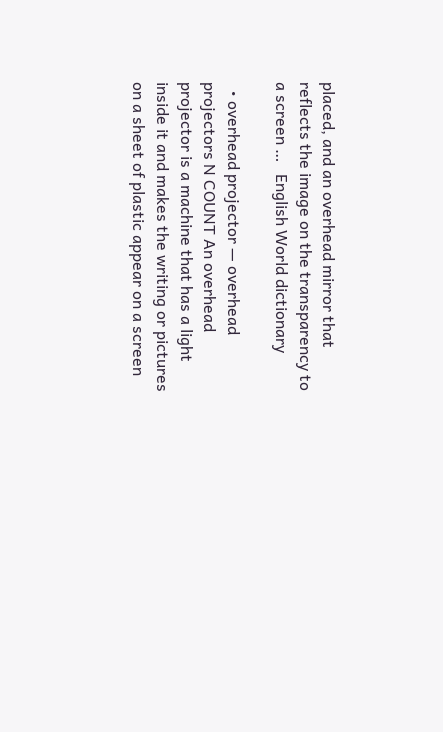placed, and an overhead mirror that reflects the image on the transparency to a screen …   English World dictionary

  • overhead projector — overhead projectors N COUNT An overhead projector is a machine that has a light inside it and makes the writing or pictures on a sheet of plastic appear on a screen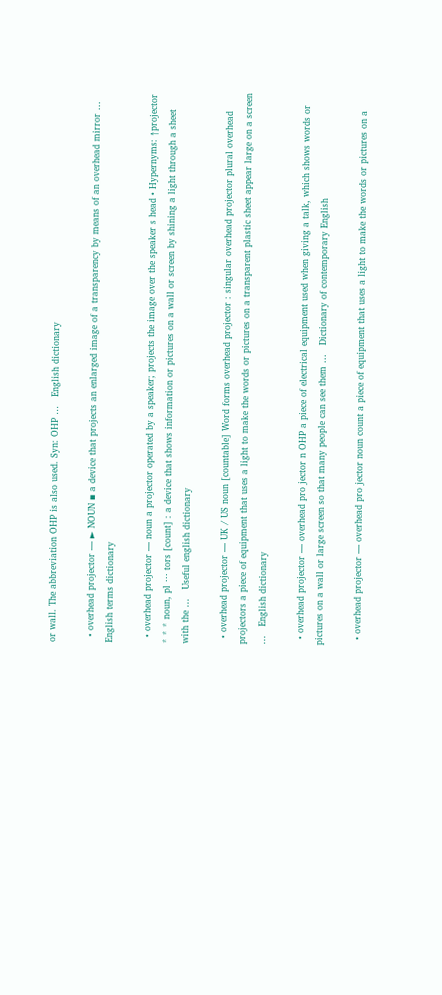or wall. The abbreviation OHP is also used. Syn: OHP …   English dictionary

  • overhead projector — ► NOUN ▪ a device that projects an enlarged image of a transparency by means of an overhead mirror …   English terms dictionary

  • overhead projector — noun a projector operated by a speaker; projects the image over the speaker s head • Hypernyms: ↑projector * * * noun, pl ⋯ tors [count] : a device that shows information or pictures on a wall or screen by shining a light through a sheet with the …   Useful english dictionary

  • overhead projector — UK / US noun [countable] Word forms overhead projector : singular overhead projector plural overhead projectors a piece of equipment that uses a light to make the words or pictures on a transparent plastic sheet appear large on a screen …   English dictionary

  • overhead projector — overhead pro jector n OHP a piece of electrical equipment used when giving a talk, which shows words or pictures on a wall or large screen so that many people can see them …   Dictionary of contemporary English

  • overhead projector — overhead pro jector noun count a piece of equipment that uses a light to make the words or pictures on a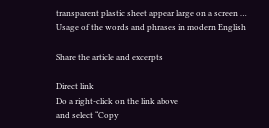transparent plastic sheet appear large on a screen …   Usage of the words and phrases in modern English

Share the article and excerpts

Direct link
Do a right-click on the link above
and select “Copy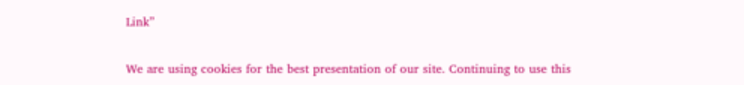Link”

We are using cookies for the best presentation of our site. Continuing to use this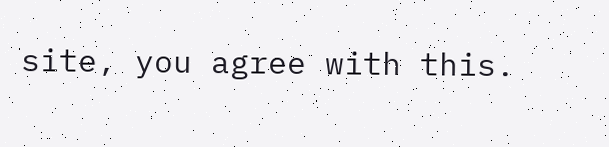site, you agree with this.